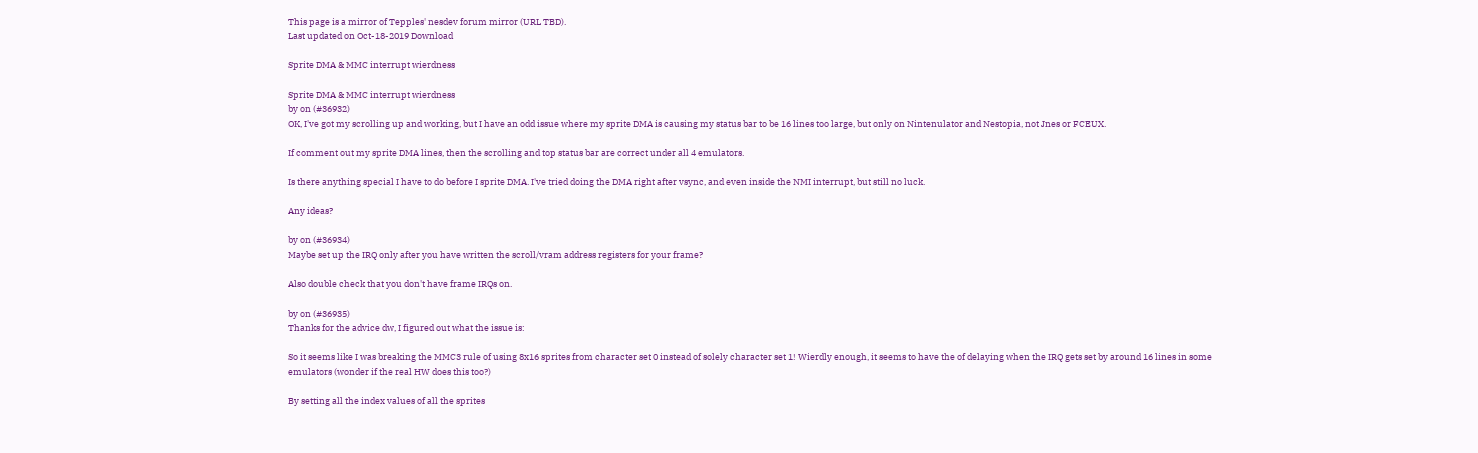This page is a mirror of Tepples' nesdev forum mirror (URL TBD).
Last updated on Oct-18-2019 Download

Sprite DMA & MMC interrupt wierdness

Sprite DMA & MMC interrupt wierdness
by on (#36932)
OK, I've got my scrolling up and working, but I have an odd issue where my sprite DMA is causing my status bar to be 16 lines too large, but only on Nintenulator and Nestopia, not Jnes or FCEUX.

If comment out my sprite DMA lines, then the scrolling and top status bar are correct under all 4 emulators.

Is there anything special I have to do before I sprite DMA. I've tried doing the DMA right after vsync, and even inside the NMI interrupt, but still no luck.

Any ideas?

by on (#36934)
Maybe set up the IRQ only after you have written the scroll/vram address registers for your frame?

Also double check that you don't have frame IRQs on.

by on (#36935)
Thanks for the advice dw, I figured out what the issue is:

So it seems like I was breaking the MMC3 rule of using 8x16 sprites from character set 0 instead of solely character set 1! Wierdly enough, it seems to have the of delaying when the IRQ gets set by around 16 lines in some emulators (wonder if the real HW does this too?)

By setting all the index values of all the sprites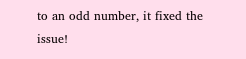to an odd number, it fixed the issue!